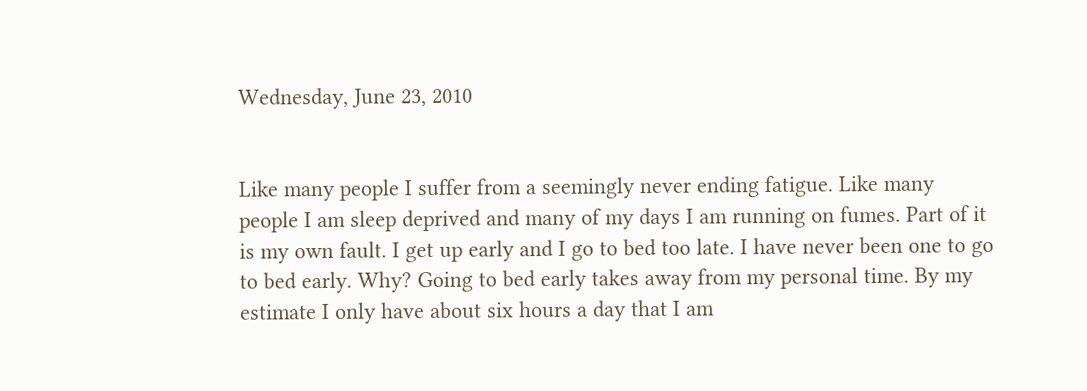Wednesday, June 23, 2010


Like many people I suffer from a seemingly never ending fatigue. Like many people I am sleep deprived and many of my days I am running on fumes. Part of it is my own fault. I get up early and I go to bed too late. I have never been one to go to bed early. Why? Going to bed early takes away from my personal time. By my estimate I only have about six hours a day that I am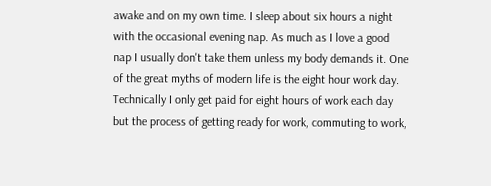awake and on my own time. I sleep about six hours a night with the occasional evening nap. As much as I love a good nap I usually don't take them unless my body demands it. One of the great myths of modern life is the eight hour work day. Technically I only get paid for eight hours of work each day but the process of getting ready for work, commuting to work,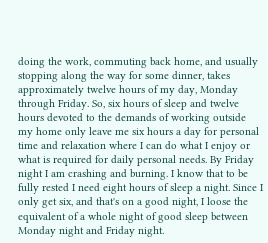doing the work, commuting back home, and usually stopping along the way for some dinner, takes approximately twelve hours of my day, Monday through Friday. So, six hours of sleep and twelve hours devoted to the demands of working outside my home only leave me six hours a day for personal time and relaxation where I can do what I enjoy or what is required for daily personal needs. By Friday night I am crashing and burning. I know that to be fully rested I need eight hours of sleep a night. Since I only get six, and that's on a good night, I loose the equivalent of a whole night of good sleep between Monday night and Friday night.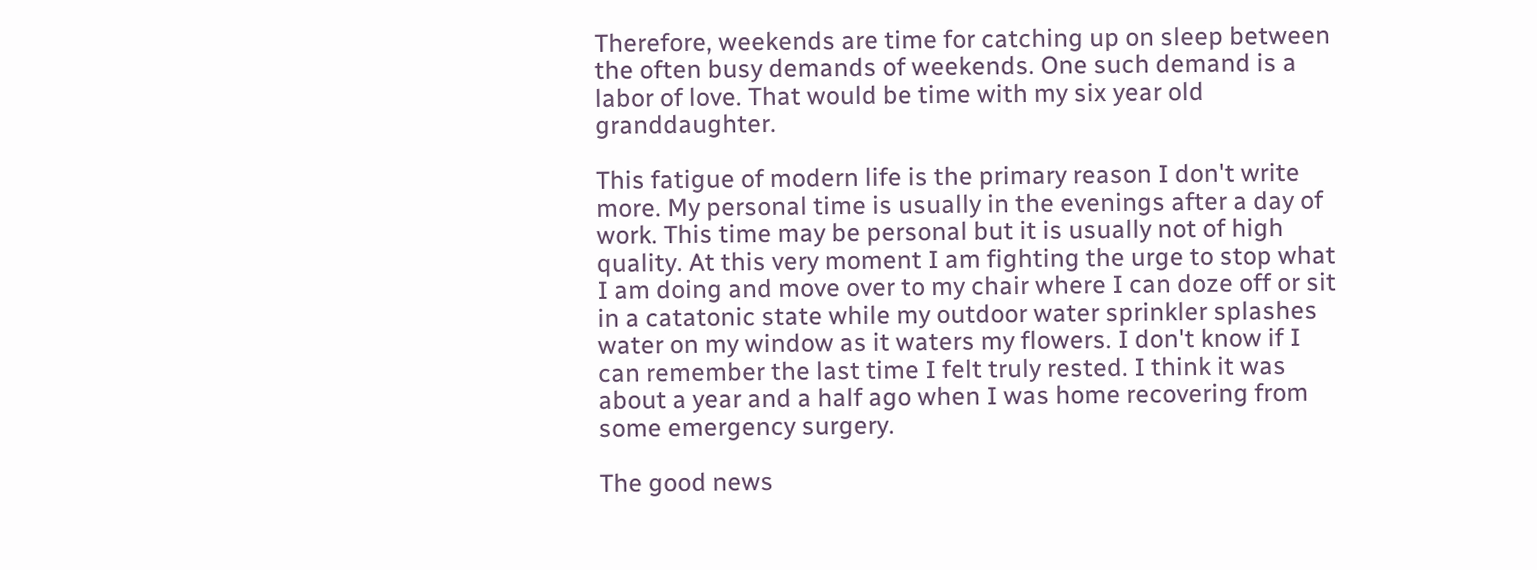Therefore, weekends are time for catching up on sleep between the often busy demands of weekends. One such demand is a labor of love. That would be time with my six year old granddaughter.

This fatigue of modern life is the primary reason I don't write more. My personal time is usually in the evenings after a day of work. This time may be personal but it is usually not of high quality. At this very moment I am fighting the urge to stop what I am doing and move over to my chair where I can doze off or sit in a catatonic state while my outdoor water sprinkler splashes water on my window as it waters my flowers. I don't know if I can remember the last time I felt truly rested. I think it was about a year and a half ago when I was home recovering from some emergency surgery.

The good news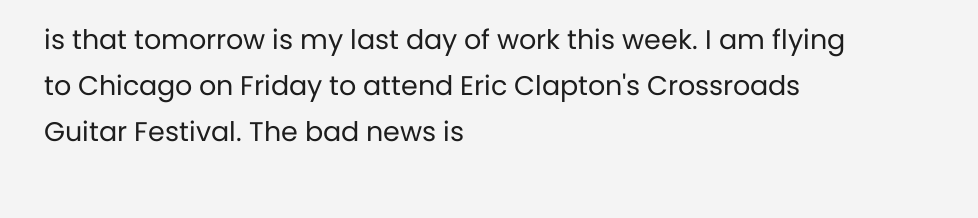is that tomorrow is my last day of work this week. I am flying to Chicago on Friday to attend Eric Clapton's Crossroads Guitar Festival. The bad news is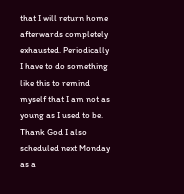that I will return home afterwards completely exhausted. Periodically I have to do something like this to remind myself that I am not as young as I used to be. Thank God I also scheduled next Monday as a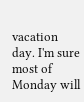vacation day. I'm sure most of Monday will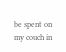be spent on my couch in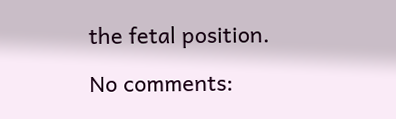the fetal position.

No comments: